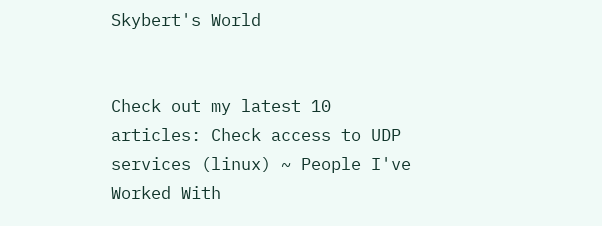Skybert's World


Check out my latest 10 articles: Check access to UDP services (linux) ~ People I've Worked With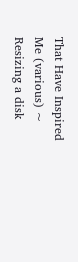That Have Inspired Me (various) ~ Resizing a disk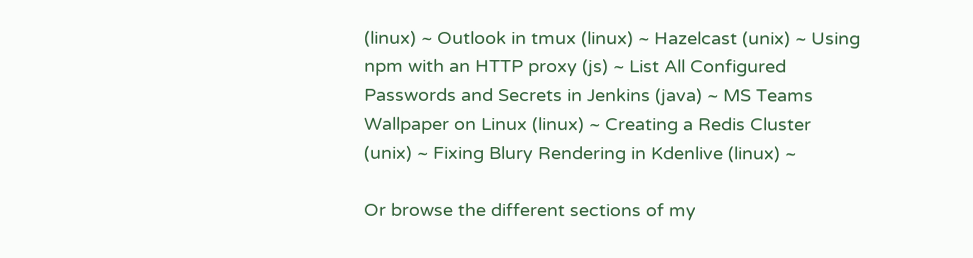(linux) ~ Outlook in tmux (linux) ~ Hazelcast (unix) ~ Using npm with an HTTP proxy (js) ~ List All Configured Passwords and Secrets in Jenkins (java) ~ MS Teams Wallpaper on Linux (linux) ~ Creating a Redis Cluster (unix) ~ Fixing Blury Rendering in Kdenlive (linux) ~

Or browse the different sections of my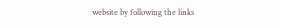website by following the links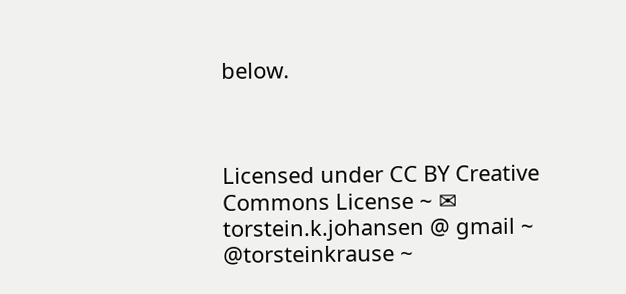below.



Licensed under CC BY Creative Commons License ~ ✉ torstein.k.johansen @ gmail ~  @torsteinkrause ~